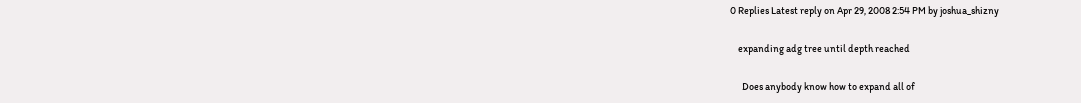0 Replies Latest reply on Apr 29, 2008 2:54 PM by joshua_shizny

    expanding adg tree until depth reached

      Does anybody know how to expand all of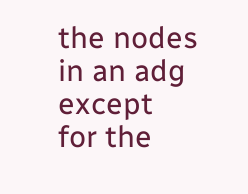the nodes in an adg except for the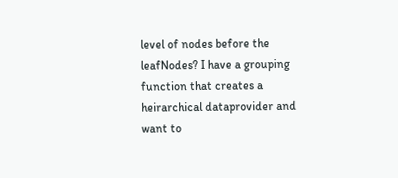level of nodes before the leafNodes? I have a grouping function that creates a heirarchical dataprovider and want to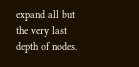expand all but the very last depth of nodes.